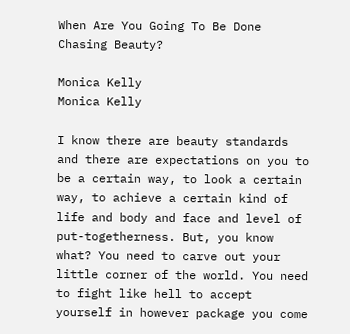When Are You Going To Be Done Chasing Beauty?

Monica Kelly
Monica Kelly

I know there are beauty standards and there are expectations on you to be a certain way, to look a certain way, to achieve a certain kind of life and body and face and level of put-togetherness. But, you know what? You need to carve out your little corner of the world. You need to fight like hell to accept yourself in however package you come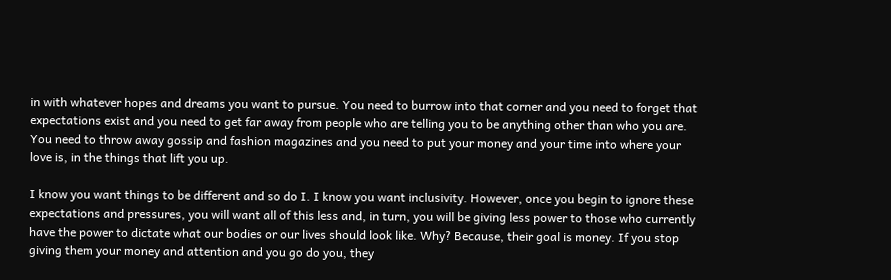in with whatever hopes and dreams you want to pursue. You need to burrow into that corner and you need to forget that expectations exist and you need to get far away from people who are telling you to be anything other than who you are. You need to throw away gossip and fashion magazines and you need to put your money and your time into where your love is, in the things that lift you up.

I know you want things to be different and so do I. I know you want inclusivity. However, once you begin to ignore these expectations and pressures, you will want all of this less and, in turn, you will be giving less power to those who currently have the power to dictate what our bodies or our lives should look like. Why? Because, their goal is money. If you stop giving them your money and attention and you go do you, they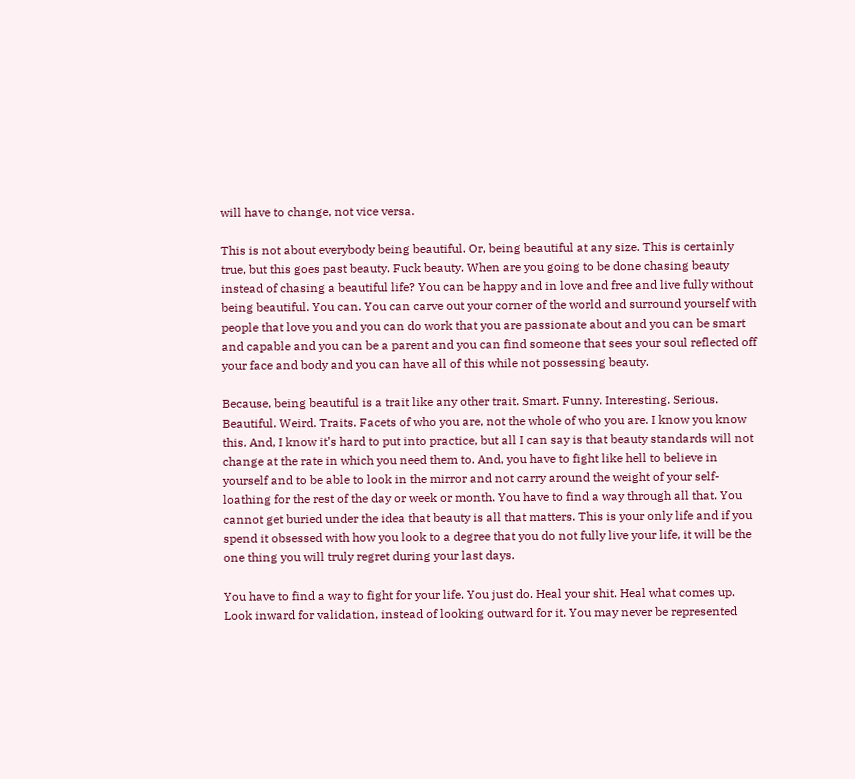will have to change, not vice versa.

This is not about everybody being beautiful. Or, being beautiful at any size. This is certainly true, but this goes past beauty. Fuck beauty. When are you going to be done chasing beauty instead of chasing a beautiful life? You can be happy and in love and free and live fully without being beautiful. You can. You can carve out your corner of the world and surround yourself with people that love you and you can do work that you are passionate about and you can be smart and capable and you can be a parent and you can find someone that sees your soul reflected off your face and body and you can have all of this while not possessing beauty.

Because, being beautiful is a trait like any other trait. Smart. Funny. Interesting. Serious. Beautiful. Weird. Traits. Facets of who you are, not the whole of who you are. I know you know this. And, I know it’s hard to put into practice, but all I can say is that beauty standards will not change at the rate in which you need them to. And, you have to fight like hell to believe in yourself and to be able to look in the mirror and not carry around the weight of your self-loathing for the rest of the day or week or month. You have to find a way through all that. You cannot get buried under the idea that beauty is all that matters. This is your only life and if you spend it obsessed with how you look to a degree that you do not fully live your life, it will be the one thing you will truly regret during your last days.

You have to find a way to fight for your life. You just do. Heal your shit. Heal what comes up. Look inward for validation, instead of looking outward for it. You may never be represented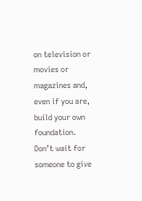on television or movies or magazines and, even if you are, build your own foundation. Don’t wait for someone to give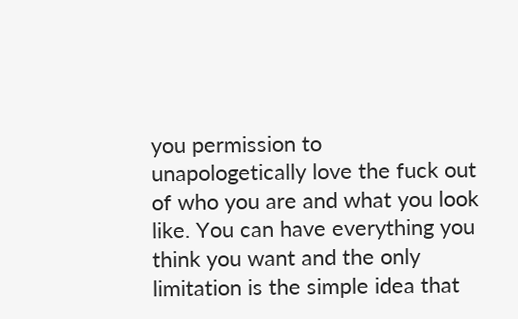you permission to unapologetically love the fuck out of who you are and what you look like. You can have everything you think you want and the only limitation is the simple idea that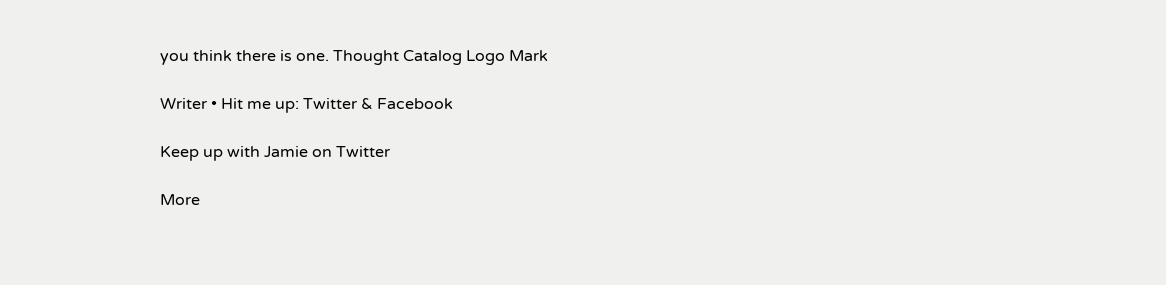you think there is one. Thought Catalog Logo Mark

Writer • Hit me up: Twitter & Facebook

Keep up with Jamie on Twitter

More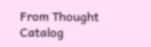From Thought Catalog